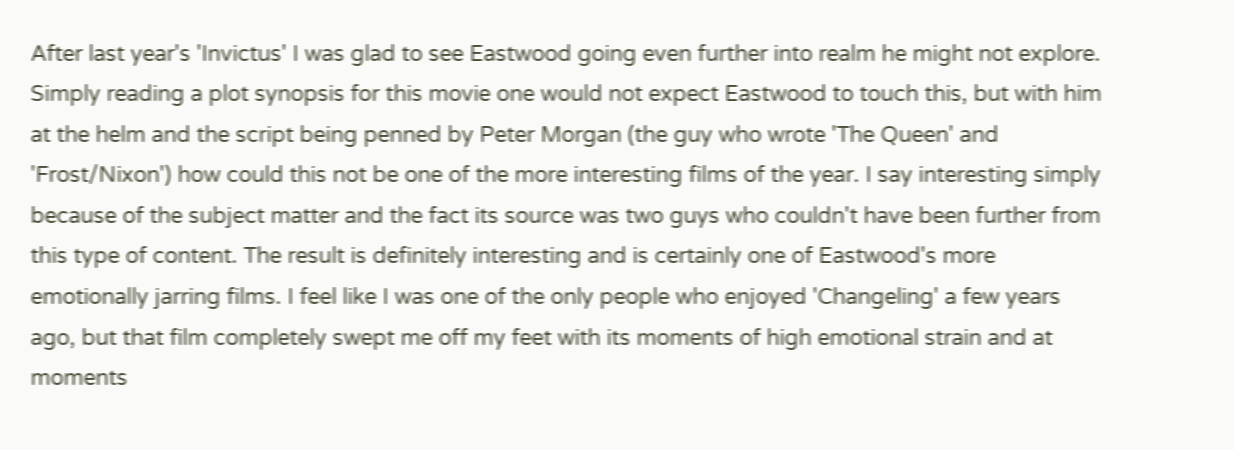After last year's 'Invictus' I was glad to see Eastwood going even further into realm he might not explore. Simply reading a plot synopsis for this movie one would not expect Eastwood to touch this, but with him at the helm and the script being penned by Peter Morgan (the guy who wrote 'The Queen' and 'Frost/Nixon') how could this not be one of the more interesting films of the year. I say interesting simply because of the subject matter and the fact its source was two guys who couldn't have been further from this type of content. The result is definitely interesting and is certainly one of Eastwood's more emotionally jarring films. I feel like I was one of the only people who enjoyed 'Changeling' a few years ago, but that film completely swept me off my feet with its moments of high emotional strain and at moments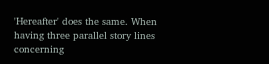'Hereafter' does the same. When having three parallel story lines concerning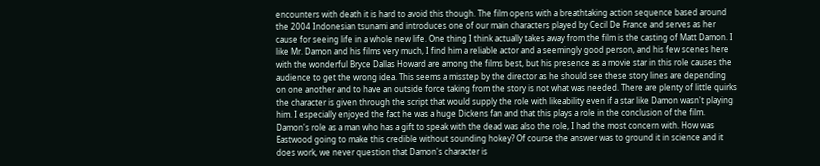encounters with death it is hard to avoid this though. The film opens with a breathtaking action sequence based around the 2004 Indonesian tsunami and introduces one of our main characters played by Cecil De France and serves as her cause for seeing life in a whole new life. One thing I think actually takes away from the film is the casting of Matt Damon. I like Mr. Damon and his films very much, I find him a reliable actor and a seemingly good person, and his few scenes here with the wonderful Bryce Dallas Howard are among the films best, but his presence as a movie star in this role causes the audience to get the wrong idea. This seems a misstep by the director as he should see these story lines are depending on one another and to have an outside force taking from the story is not what was needed. There are plenty of little quirks the character is given through the script that would supply the role with likeability even if a star like Damon wasn't playing him. I especially enjoyed the fact he was a huge Dickens fan and that this plays a role in the conclusion of the film. Damon's role as a man who has a gift to speak with the dead was also the role, I had the most concern with. How was Eastwood going to make this credible without sounding hokey? Of course the answer was to ground it in science and it does work, we never question that Damon's character is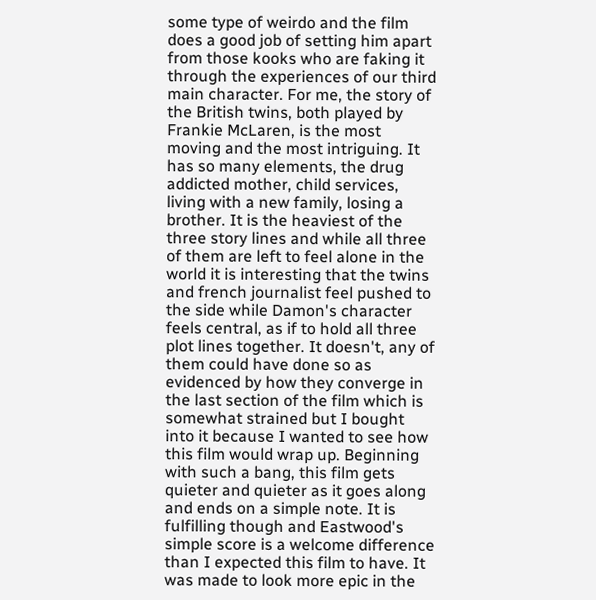some type of weirdo and the film does a good job of setting him apart from those kooks who are faking it through the experiences of our third main character. For me, the story of the British twins, both played by Frankie McLaren, is the most moving and the most intriguing. It has so many elements, the drug addicted mother, child services, living with a new family, losing a brother. It is the heaviest of the three story lines and while all three of them are left to feel alone in the world it is interesting that the twins and french journalist feel pushed to the side while Damon's character feels central, as if to hold all three plot lines together. It doesn't, any of them could have done so as evidenced by how they converge in the last section of the film which is somewhat strained but I bought into it because I wanted to see how this film would wrap up. Beginning with such a bang, this film gets quieter and quieter as it goes along and ends on a simple note. It is fulfilling though and Eastwood's simple score is a welcome difference than I expected this film to have. It was made to look more epic in the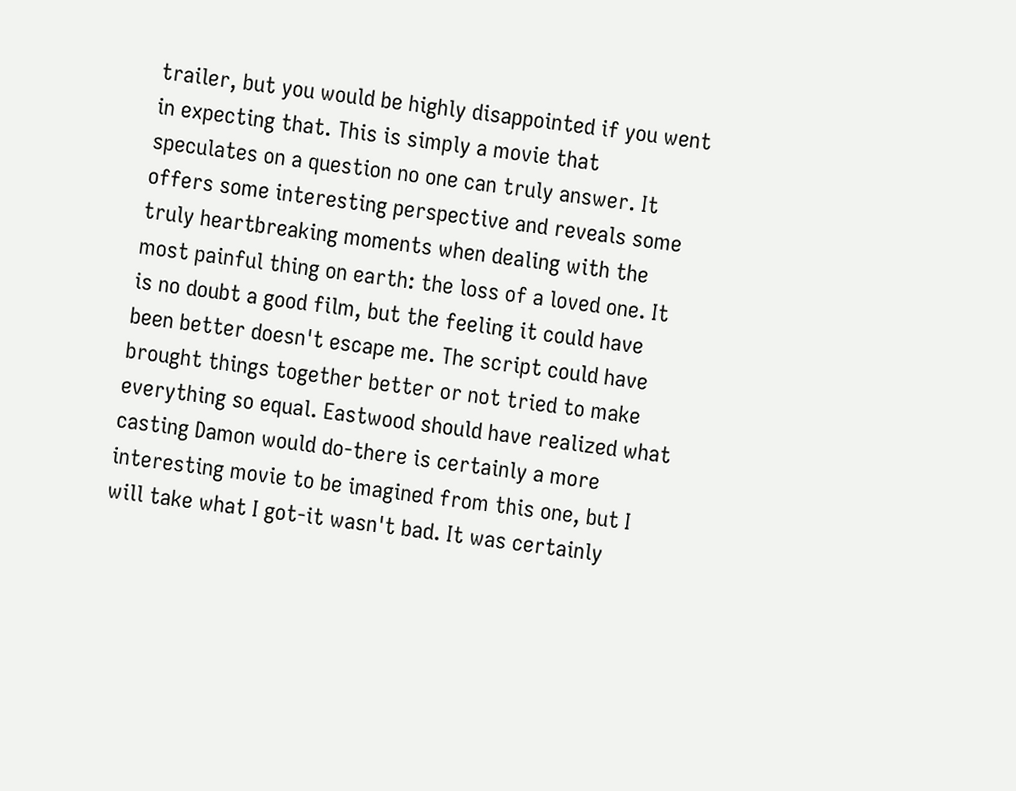trailer, but you would be highly disappointed if you went in expecting that. This is simply a movie that speculates on a question no one can truly answer. It offers some interesting perspective and reveals some truly heartbreaking moments when dealing with the most painful thing on earth: the loss of a loved one. It is no doubt a good film, but the feeling it could have been better doesn't escape me. The script could have brought things together better or not tried to make everything so equal. Eastwood should have realized what casting Damon would do-there is certainly a more interesting movie to be imagined from this one, but I will take what I got-it wasn't bad. It was certainly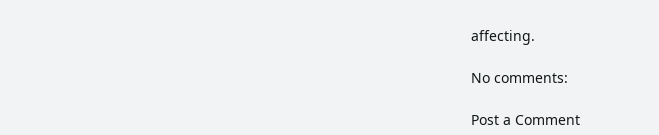affecting.

No comments:

Post a Comment